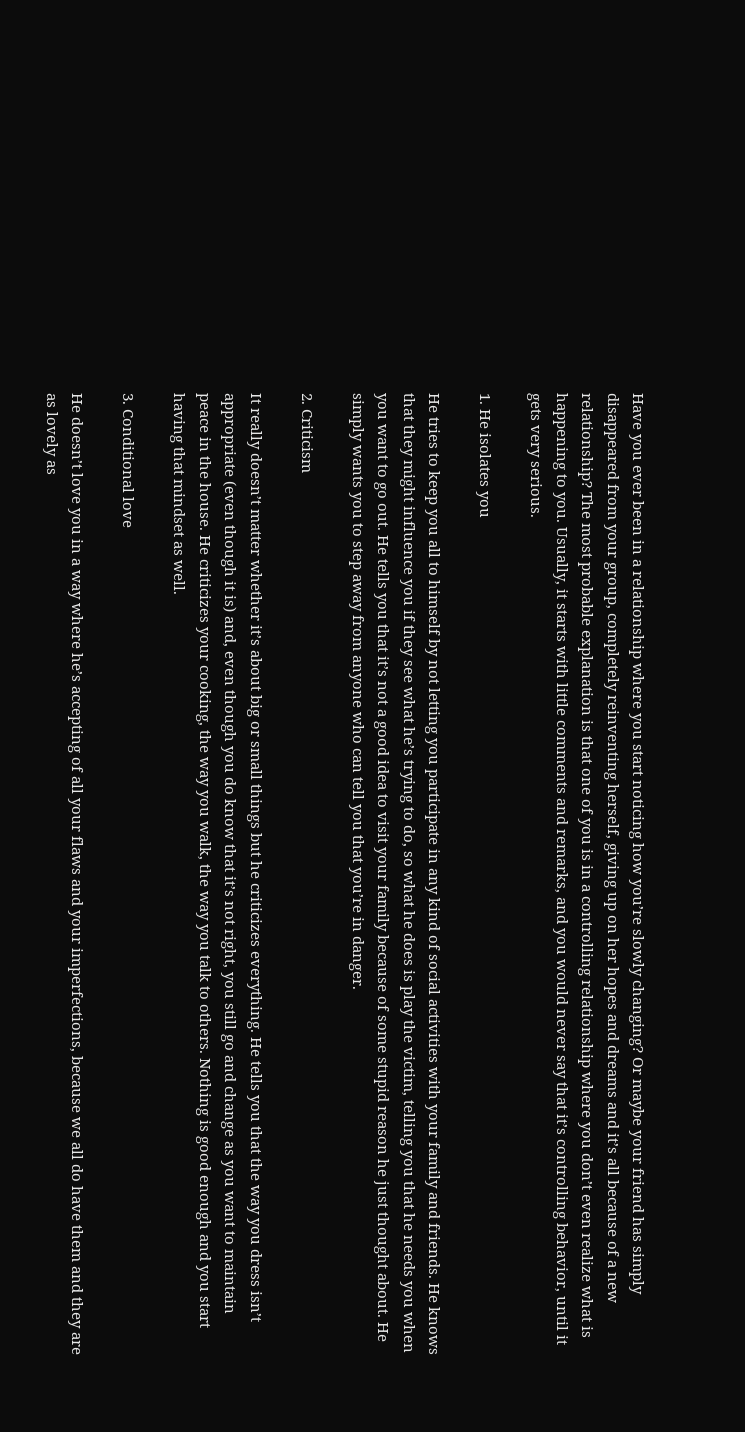Have you ever been in a relationship where you start noticing how you’re slowly changing? Or maybe your friend has simply disappeared from your group, completely reinventing herself, giving up on her hopes and dreams and it’s all because of a new relationship? The most probable explanation is that one of you is in a controlling relationship where you don’t even realize what is happening to you. Usually, it starts with little comments and remarks, and you would never say that it’s controlling behavior, until it gets very serious.

1. He isolates you

He tries to keep you all to himself by not letting you participate in any kind of social activities with your family and friends. He knows that they might influence you if they see what he’s trying to do, so what he does is play the victim, telling you that he needs you when you want to go out. He tells you that it’s not a good idea to visit your family because of some stupid reason he just thought about. He simply wants you to step away from anyone who can tell you that you’re in danger.

2. Criticism

It really doesn’t matter whether it’s about big or small things but he criticizes everything. He tells you that the way you dress isn’t appropriate (even though it is) and, even though you do know that it’s not right, you still go and change as you want to maintain peace in the house. He criticizes your cooking, the way you walk, the way you talk to others. Nothing is good enough and you start having that mindset as well.

3. Conditional love

He doesn’t love you in a way where he’s accepting of all your flaws and your imperfections, because we all do have them and they are as lovely as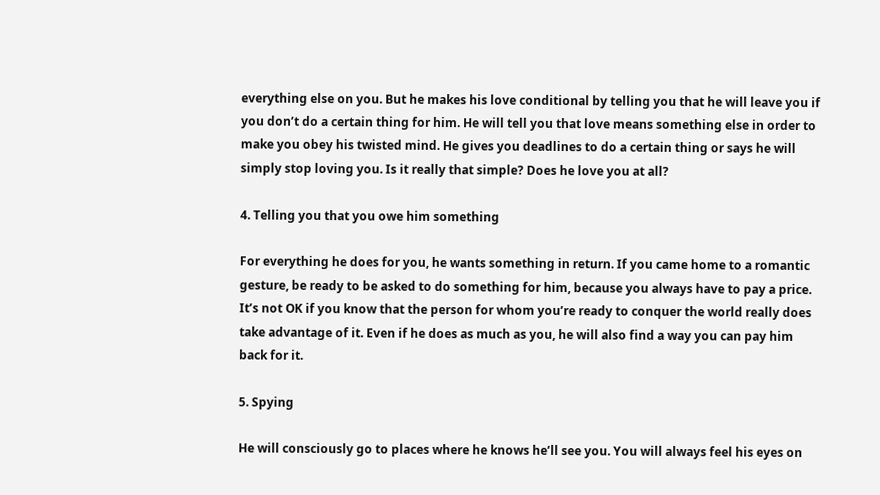everything else on you. But he makes his love conditional by telling you that he will leave you if you don’t do a certain thing for him. He will tell you that love means something else in order to make you obey his twisted mind. He gives you deadlines to do a certain thing or says he will simply stop loving you. Is it really that simple? Does he love you at all?

4. Telling you that you owe him something

For everything he does for you, he wants something in return. If you came home to a romantic gesture, be ready to be asked to do something for him, because you always have to pay a price. It’s not OK if you know that the person for whom you’re ready to conquer the world really does take advantage of it. Even if he does as much as you, he will also find a way you can pay him back for it.

5. Spying

He will consciously go to places where he knows he’ll see you. You will always feel his eyes on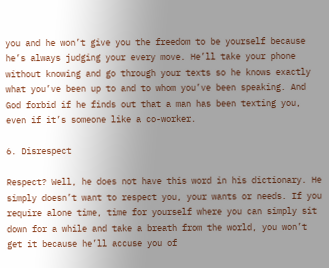you and he won’t give you the freedom to be yourself because he’s always judging your every move. He’ll take your phone without knowing and go through your texts so he knows exactly what you’ve been up to and to whom you’ve been speaking. And God forbid if he finds out that a man has been texting you, even if it’s someone like a co-worker.

6. Disrespect

Respect? Well, he does not have this word in his dictionary. He simply doesn’t want to respect you, your wants or needs. If you require alone time, time for yourself where you can simply sit down for a while and take a breath from the world, you won’t get it because he’ll accuse you of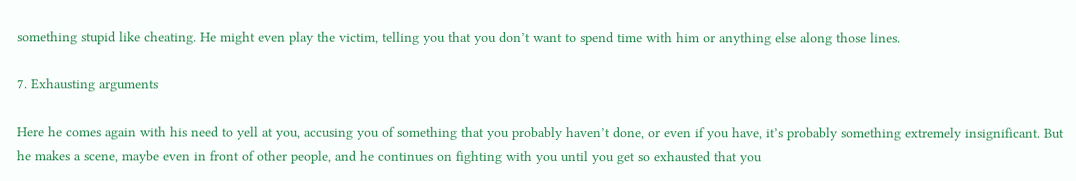something stupid like cheating. He might even play the victim, telling you that you don’t want to spend time with him or anything else along those lines.

7. Exhausting arguments

Here he comes again with his need to yell at you, accusing you of something that you probably haven’t done, or even if you have, it’s probably something extremely insignificant. But he makes a scene, maybe even in front of other people, and he continues on fighting with you until you get so exhausted that you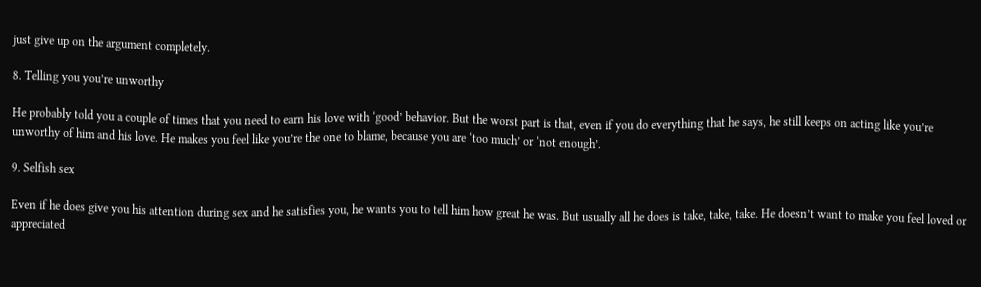just give up on the argument completely.

8. Telling you you’re unworthy

He probably told you a couple of times that you need to earn his love with ‘good’ behavior. But the worst part is that, even if you do everything that he says, he still keeps on acting like you’re unworthy of him and his love. He makes you feel like you’re the one to blame, because you are ‘too much’ or ‘not enough’.

9. Selfish sex

Even if he does give you his attention during sex and he satisfies you, he wants you to tell him how great he was. But usually all he does is take, take, take. He doesn’t want to make you feel loved or appreciated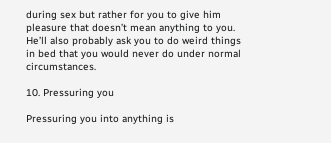during sex but rather for you to give him pleasure that doesn’t mean anything to you. He’ll also probably ask you to do weird things in bed that you would never do under normal circumstances.

10. Pressuring you

Pressuring you into anything is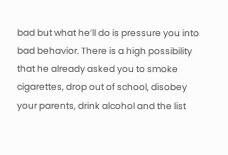bad but what he’ll do is pressure you into bad behavior. There is a high possibility that he already asked you to smoke cigarettes, drop out of school, disobey your parents, drink alcohol and the list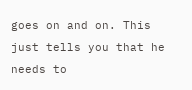goes on and on. This just tells you that he needs to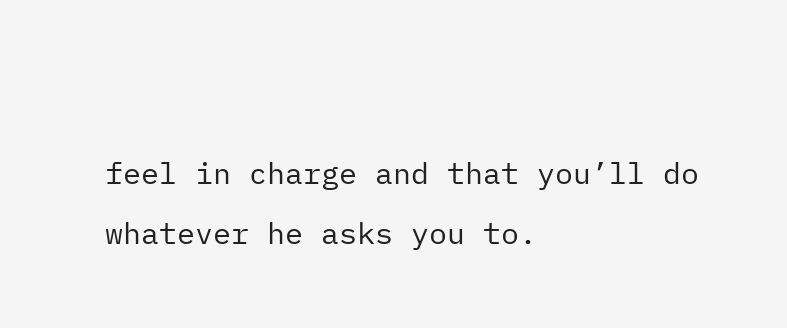feel in charge and that you’ll do whatever he asks you to.